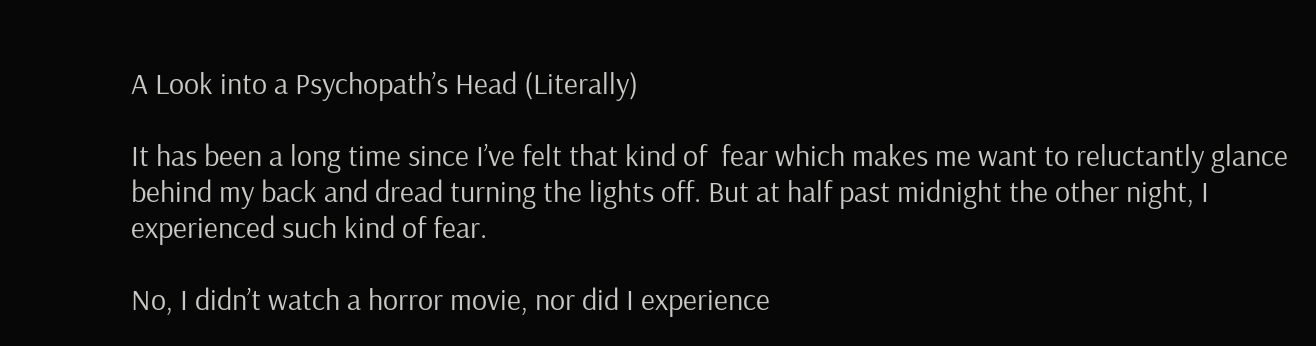A Look into a Psychopath’s Head (Literally)

It has been a long time since I’ve felt that kind of  fear which makes me want to reluctantly glance behind my back and dread turning the lights off. But at half past midnight the other night, I experienced such kind of fear.

No, I didn’t watch a horror movie, nor did I experience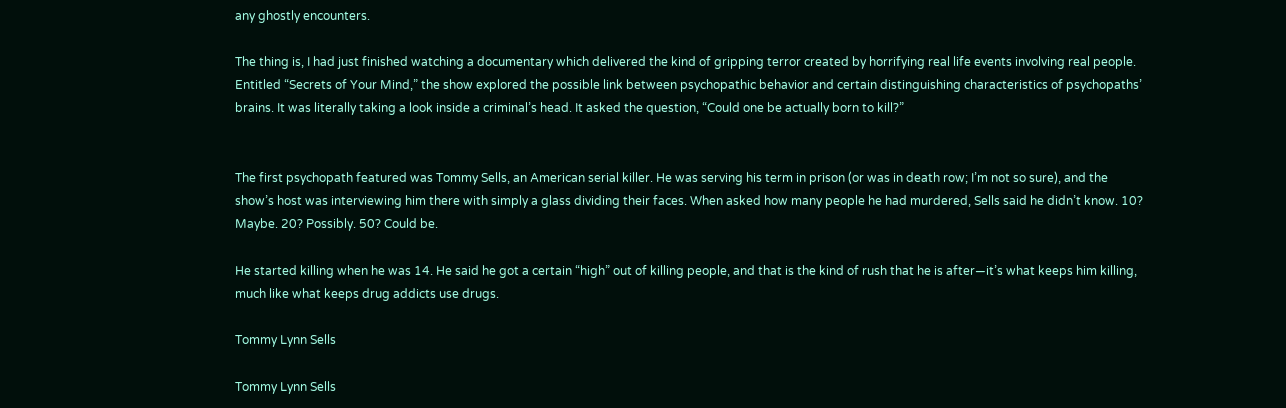any ghostly encounters.

The thing is, I had just finished watching a documentary which delivered the kind of gripping terror created by horrifying real life events involving real people. Entitled “Secrets of Your Mind,” the show explored the possible link between psychopathic behavior and certain distinguishing characteristics of psychopaths’ brains. It was literally taking a look inside a criminal’s head. It asked the question, “Could one be actually born to kill?”


The first psychopath featured was Tommy Sells, an American serial killer. He was serving his term in prison (or was in death row; I’m not so sure), and the show’s host was interviewing him there with simply a glass dividing their faces. When asked how many people he had murdered, Sells said he didn’t know. 10? Maybe. 20? Possibly. 50? Could be.

He started killing when he was 14. He said he got a certain “high” out of killing people, and that is the kind of rush that he is after—it’s what keeps him killing, much like what keeps drug addicts use drugs.

Tommy Lynn Sells

Tommy Lynn Sells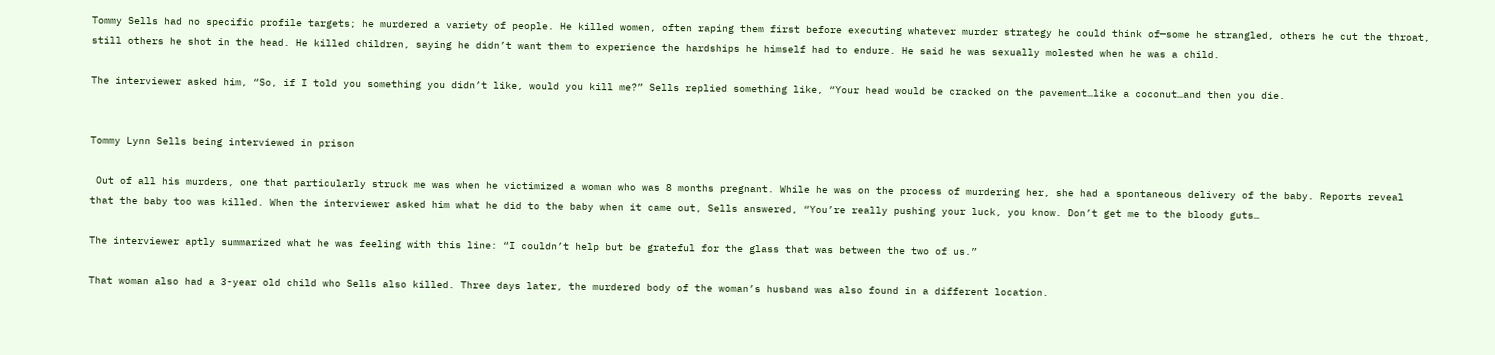Tommy Sells had no specific profile targets; he murdered a variety of people. He killed women, often raping them first before executing whatever murder strategy he could think of—some he strangled, others he cut the throat, still others he shot in the head. He killed children, saying he didn’t want them to experience the hardships he himself had to endure. He said he was sexually molested when he was a child.

The interviewer asked him, “So, if I told you something you didn’t like, would you kill me?” Sells replied something like, “Your head would be cracked on the pavement…like a coconut…and then you die.


Tommy Lynn Sells being interviewed in prison

 Out of all his murders, one that particularly struck me was when he victimized a woman who was 8 months pregnant. While he was on the process of murdering her, she had a spontaneous delivery of the baby. Reports reveal that the baby too was killed. When the interviewer asked him what he did to the baby when it came out, Sells answered, “You’re really pushing your luck, you know. Don’t get me to the bloody guts…

The interviewer aptly summarized what he was feeling with this line: “I couldn’t help but be grateful for the glass that was between the two of us.”

That woman also had a 3-year old child who Sells also killed. Three days later, the murdered body of the woman’s husband was also found in a different location.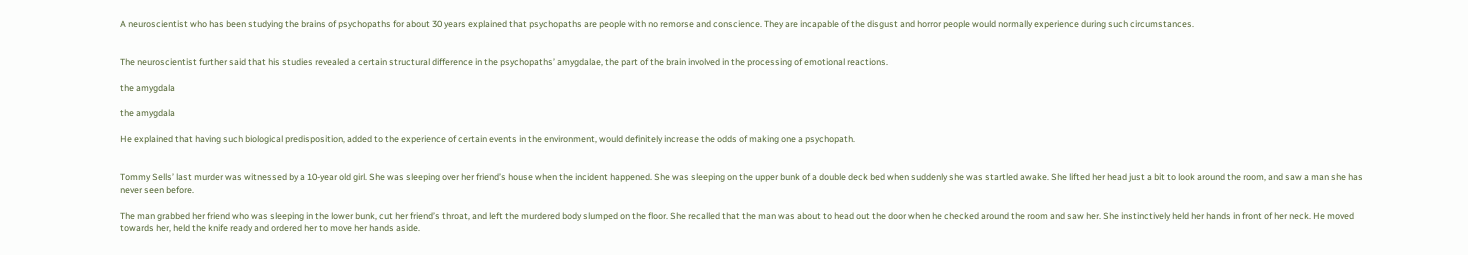A neuroscientist who has been studying the brains of psychopaths for about 30 years explained that psychopaths are people with no remorse and conscience. They are incapable of the disgust and horror people would normally experience during such circumstances.


The neuroscientist further said that his studies revealed a certain structural difference in the psychopaths’ amygdalae, the part of the brain involved in the processing of emotional reactions.

the amygdala

the amygdala

He explained that having such biological predisposition, added to the experience of certain events in the environment, would definitely increase the odds of making one a psychopath.


Tommy Sells’ last murder was witnessed by a 10-year old girl. She was sleeping over her friend’s house when the incident happened. She was sleeping on the upper bunk of a double deck bed when suddenly she was startled awake. She lifted her head just a bit to look around the room, and saw a man she has never seen before.

The man grabbed her friend who was sleeping in the lower bunk, cut her friend’s throat, and left the murdered body slumped on the floor. She recalled that the man was about to head out the door when he checked around the room and saw her. She instinctively held her hands in front of her neck. He moved towards her, held the knife ready and ordered her to move her hands aside.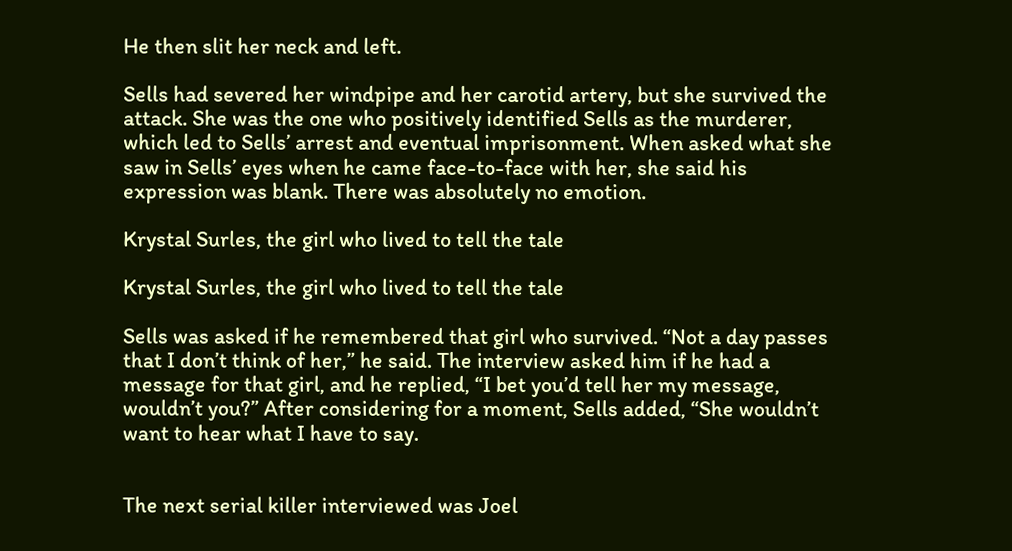He then slit her neck and left.

Sells had severed her windpipe and her carotid artery, but she survived the attack. She was the one who positively identified Sells as the murderer, which led to Sells’ arrest and eventual imprisonment. When asked what she saw in Sells’ eyes when he came face-to-face with her, she said his expression was blank. There was absolutely no emotion.

Krystal Surles, the girl who lived to tell the tale

Krystal Surles, the girl who lived to tell the tale

Sells was asked if he remembered that girl who survived. “Not a day passes that I don’t think of her,” he said. The interview asked him if he had a message for that girl, and he replied, “I bet you’d tell her my message, wouldn’t you?” After considering for a moment, Sells added, “She wouldn’t want to hear what I have to say.


The next serial killer interviewed was Joel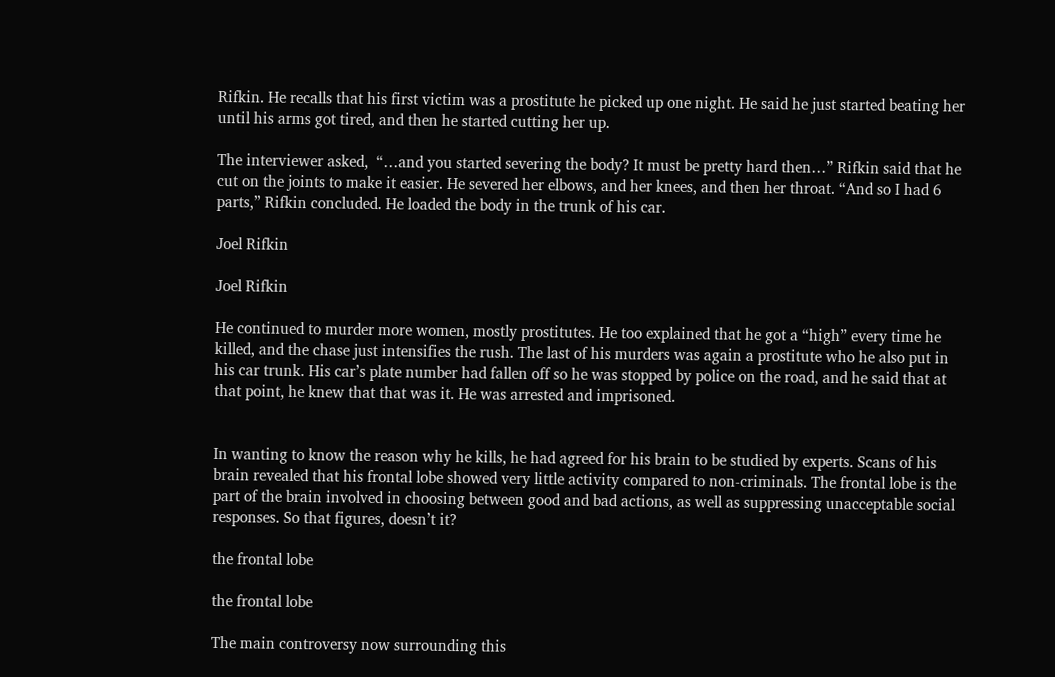Rifkin. He recalls that his first victim was a prostitute he picked up one night. He said he just started beating her until his arms got tired, and then he started cutting her up.

The interviewer asked,  “…and you started severing the body? It must be pretty hard then…” Rifkin said that he cut on the joints to make it easier. He severed her elbows, and her knees, and then her throat. “And so I had 6 parts,” Rifkin concluded. He loaded the body in the trunk of his car.

Joel Rifkin

Joel Rifkin

He continued to murder more women, mostly prostitutes. He too explained that he got a “high” every time he killed, and the chase just intensifies the rush. The last of his murders was again a prostitute who he also put in his car trunk. His car’s plate number had fallen off so he was stopped by police on the road, and he said that at that point, he knew that that was it. He was arrested and imprisoned.


In wanting to know the reason why he kills, he had agreed for his brain to be studied by experts. Scans of his brain revealed that his frontal lobe showed very little activity compared to non-criminals. The frontal lobe is the part of the brain involved in choosing between good and bad actions, as well as suppressing unacceptable social responses. So that figures, doesn’t it?

the frontal lobe

the frontal lobe

The main controversy now surrounding this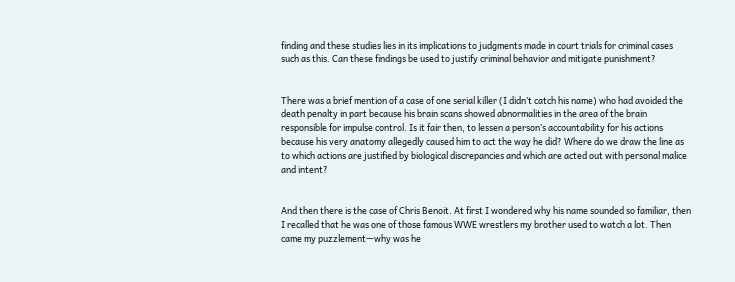finding and these studies lies in its implications to judgments made in court trials for criminal cases such as this. Can these findings be used to justify criminal behavior and mitigate punishment?


There was a brief mention of a case of one serial killer (I didn’t catch his name) who had avoided the death penalty in part because his brain scans showed abnormalities in the area of the brain responsible for impulse control. Is it fair then, to lessen a person’s accountability for his actions because his very anatomy allegedly caused him to act the way he did? Where do we draw the line as to which actions are justified by biological discrepancies and which are acted out with personal malice and intent?


And then there is the case of Chris Benoit. At first I wondered why his name sounded so familiar, then I recalled that he was one of those famous WWE wrestlers my brother used to watch a lot. Then came my puzzlement—why was he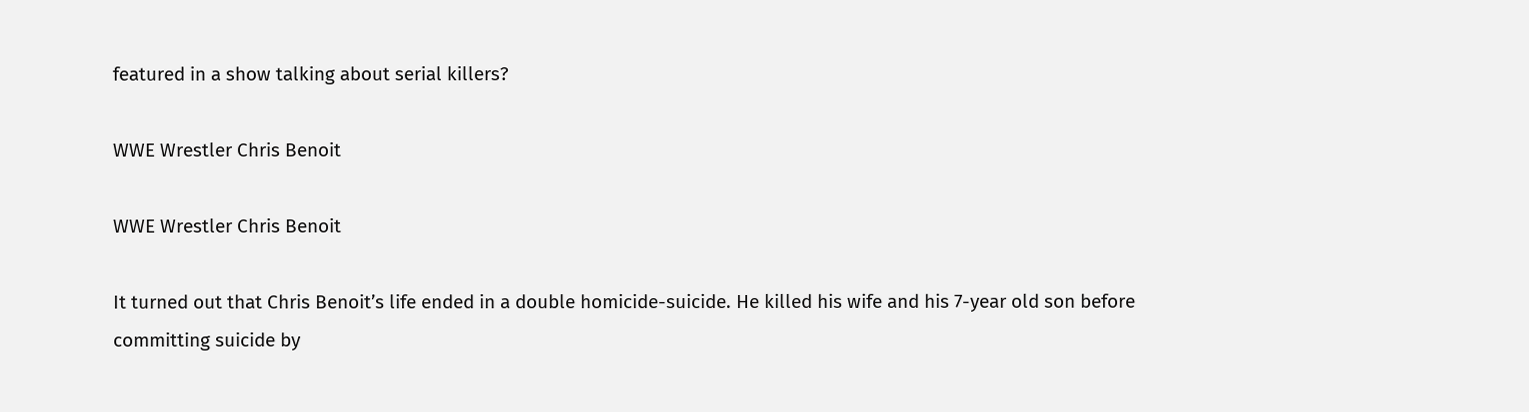featured in a show talking about serial killers?

WWE Wrestler Chris Benoit

WWE Wrestler Chris Benoit

It turned out that Chris Benoit’s life ended in a double homicide-suicide. He killed his wife and his 7-year old son before committing suicide by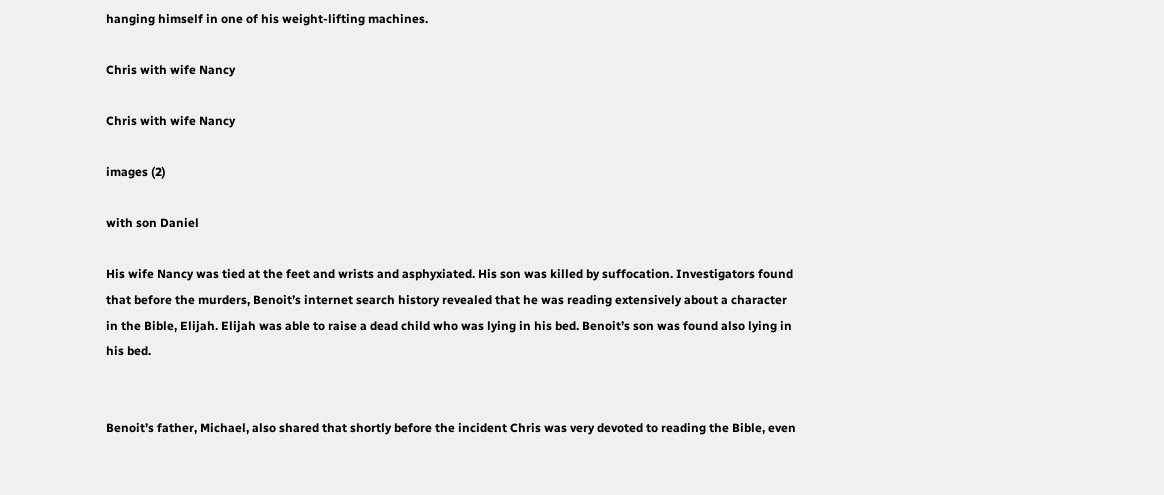hanging himself in one of his weight-lifting machines.

Chris with wife Nancy

Chris with wife Nancy

images (2)

with son Daniel

His wife Nancy was tied at the feet and wrists and asphyxiated. His son was killed by suffocation. Investigators found that before the murders, Benoit’s internet search history revealed that he was reading extensively about a character in the Bible, Elijah. Elijah was able to raise a dead child who was lying in his bed. Benoit’s son was found also lying in his bed.


Benoit’s father, Michael, also shared that shortly before the incident Chris was very devoted to reading the Bible, even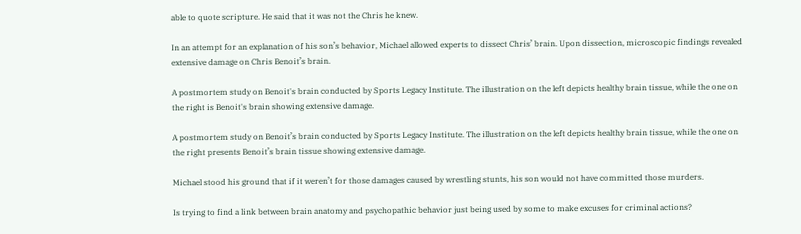able to quote scripture. He said that it was not the Chris he knew.

In an attempt for an explanation of his son’s behavior, Michael allowed experts to dissect Chris’ brain. Upon dissection, microscopic findings revealed extensive damage on Chris Benoit’s brain.

A postmortem study on Benoit's brain conducted by Sports Legacy Institute. The illustration on the left depicts healthy brain tissue, while the one on the right is Benoit's brain showing extensive damage.

A postmortem study on Benoit’s brain conducted by Sports Legacy Institute. The illustration on the left depicts healthy brain tissue, while the one on the right presents Benoit’s brain tissue showing extensive damage.

Michael stood his ground that if it weren’t for those damages caused by wrestling stunts, his son would not have committed those murders.

Is trying to find a link between brain anatomy and psychopathic behavior just being used by some to make excuses for criminal actions?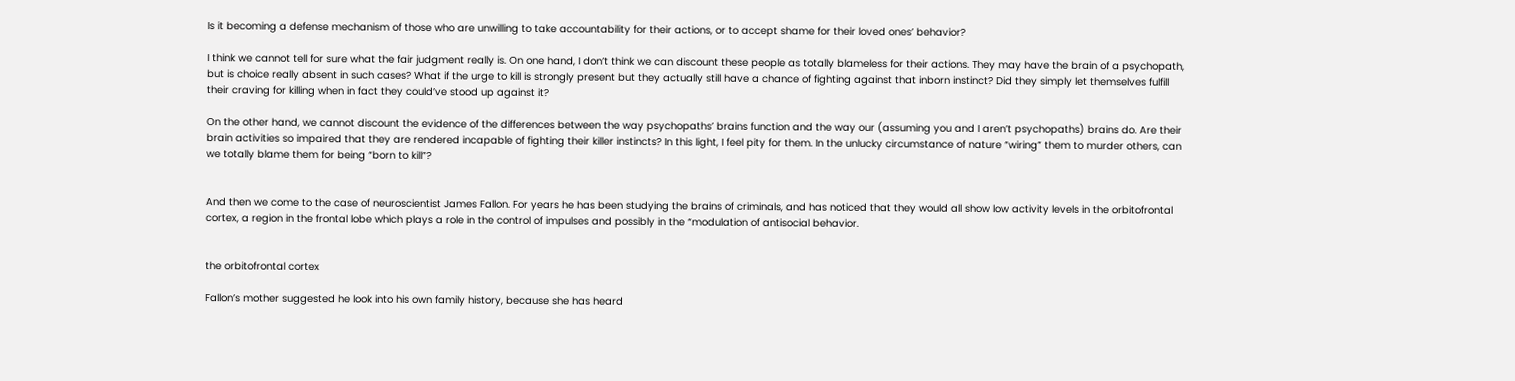Is it becoming a defense mechanism of those who are unwilling to take accountability for their actions, or to accept shame for their loved ones’ behavior?

I think we cannot tell for sure what the fair judgment really is. On one hand, I don’t think we can discount these people as totally blameless for their actions. They may have the brain of a psychopath, but is choice really absent in such cases? What if the urge to kill is strongly present but they actually still have a chance of fighting against that inborn instinct? Did they simply let themselves fulfill their craving for killing when in fact they could’ve stood up against it?

On the other hand, we cannot discount the evidence of the differences between the way psychopaths’ brains function and the way our (assuming you and I aren’t psychopaths) brains do. Are their brain activities so impaired that they are rendered incapable of fighting their killer instincts? In this light, I feel pity for them. In the unlucky circumstance of nature “wiring” them to murder others, can we totally blame them for being “born to kill”?


And then we come to the case of neuroscientist James Fallon. For years he has been studying the brains of criminals, and has noticed that they would all show low activity levels in the orbitofrontal cortex, a region in the frontal lobe which plays a role in the control of impulses and possibly in the “modulation of antisocial behavior.


the orbitofrontal cortex

Fallon’s mother suggested he look into his own family history, because she has heard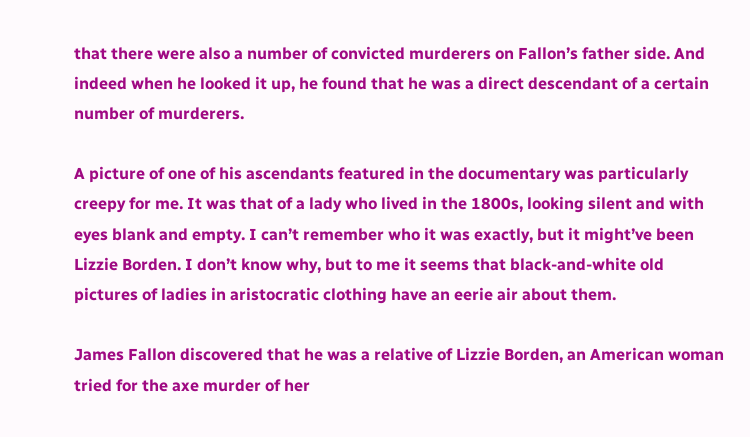that there were also a number of convicted murderers on Fallon’s father side. And indeed when he looked it up, he found that he was a direct descendant of a certain number of murderers.

A picture of one of his ascendants featured in the documentary was particularly creepy for me. It was that of a lady who lived in the 1800s, looking silent and with eyes blank and empty. I can’t remember who it was exactly, but it might’ve been Lizzie Borden. I don’t know why, but to me it seems that black-and-white old pictures of ladies in aristocratic clothing have an eerie air about them.

James Fallon discovered that he was a relative of Lizzie Borden, an American woman tried for the axe murder of her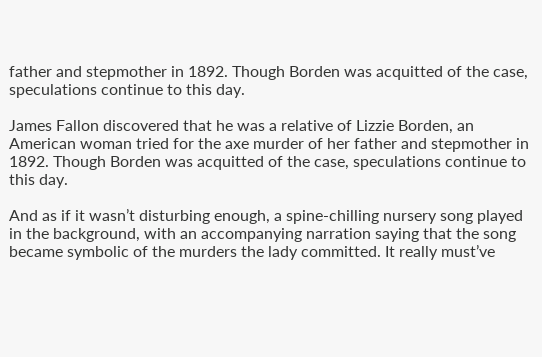father and stepmother in 1892. Though Borden was acquitted of the case, speculations continue to this day.

James Fallon discovered that he was a relative of Lizzie Borden, an American woman tried for the axe murder of her father and stepmother in 1892. Though Borden was acquitted of the case, speculations continue to this day.

And as if it wasn’t disturbing enough, a spine-chilling nursery song played in the background, with an accompanying narration saying that the song became symbolic of the murders the lady committed. It really must’ve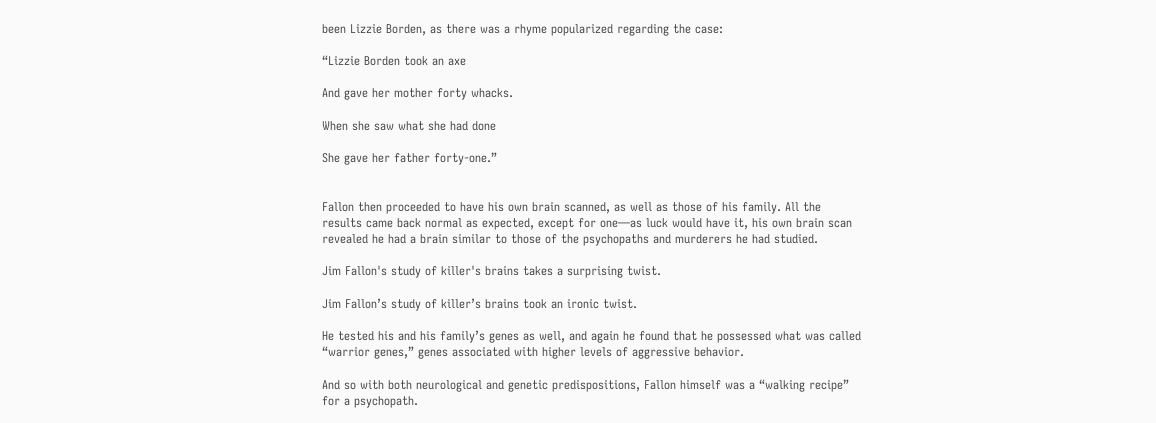been Lizzie Borden, as there was a rhyme popularized regarding the case:

“Lizzie Borden took an axe

And gave her mother forty whacks.

When she saw what she had done

She gave her father forty-one.”


Fallon then proceeded to have his own brain scanned, as well as those of his family. All the results came back normal as expected, except for one—as luck would have it, his own brain scan revealed he had a brain similar to those of the psychopaths and murderers he had studied.

Jim Fallon's study of killer's brains takes a surprising twist.

Jim Fallon’s study of killer’s brains took an ironic twist.

He tested his and his family’s genes as well, and again he found that he possessed what was called “warrior genes,” genes associated with higher levels of aggressive behavior.

And so with both neurological and genetic predispositions, Fallon himself was a “walking recipe” for a psychopath.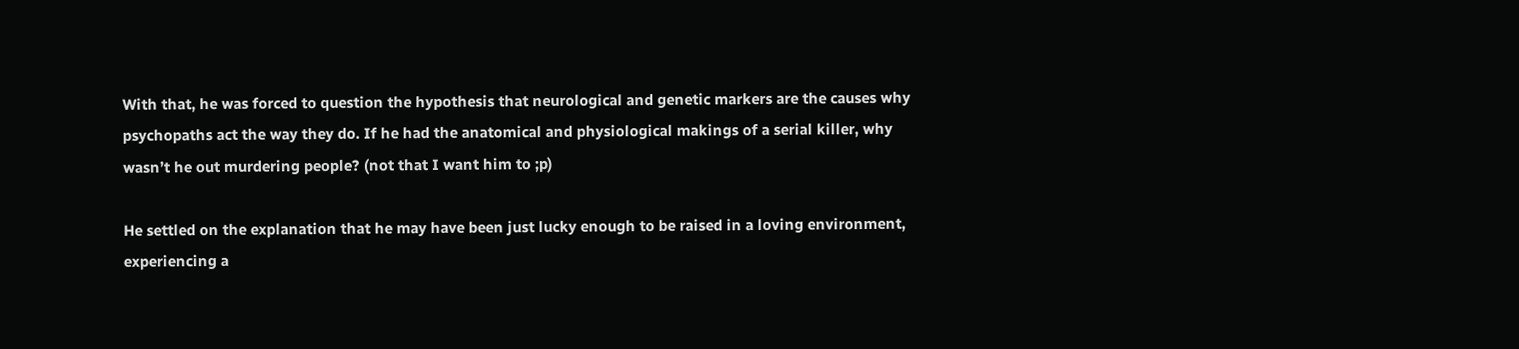With that, he was forced to question the hypothesis that neurological and genetic markers are the causes why psychopaths act the way they do. If he had the anatomical and physiological makings of a serial killer, why wasn’t he out murdering people? (not that I want him to ;p)

He settled on the explanation that he may have been just lucky enough to be raised in a loving environment, experiencing a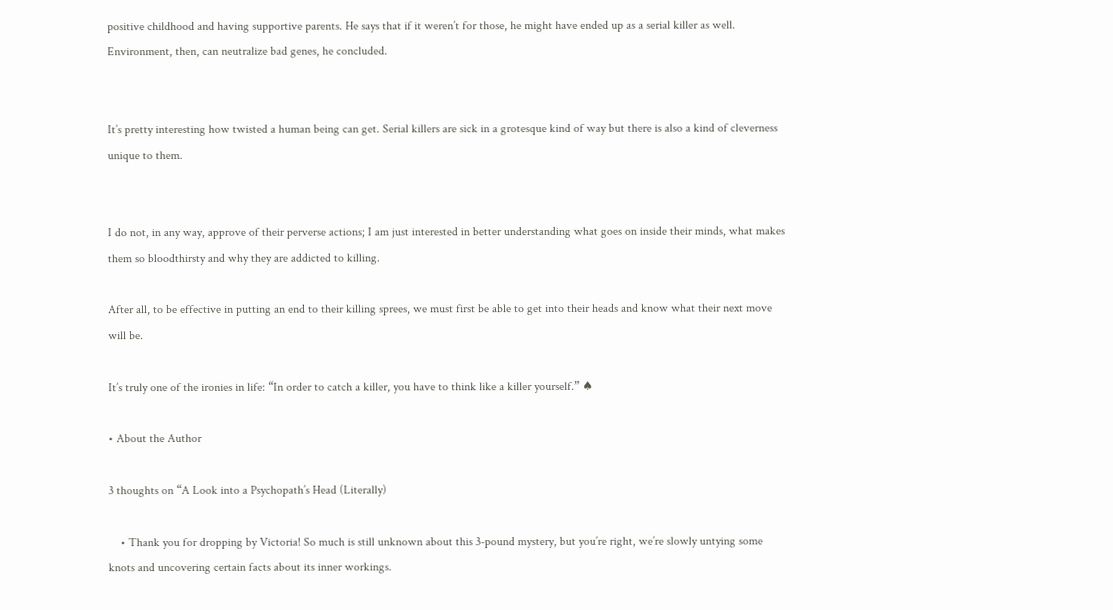positive childhood and having supportive parents. He says that if it weren’t for those, he might have ended up as a serial killer as well. Environment, then, can neutralize bad genes, he concluded.


It’s pretty interesting how twisted a human being can get. Serial killers are sick in a grotesque kind of way but there is also a kind of cleverness unique to them.


I do not, in any way, approve of their perverse actions; I am just interested in better understanding what goes on inside their minds, what makes them so bloodthirsty and why they are addicted to killing.

After all, to be effective in putting an end to their killing sprees, we must first be able to get into their heads and know what their next move will be.

It’s truly one of the ironies in life: “In order to catch a killer, you have to think like a killer yourself.” ♠

• About the Author

3 thoughts on “A Look into a Psychopath’s Head (Literally)

    • Thank you for dropping by Victoria! So much is still unknown about this 3-pound mystery, but you’re right, we’re slowly untying some knots and uncovering certain facts about its inner workings.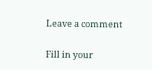Leave a comment

Fill in your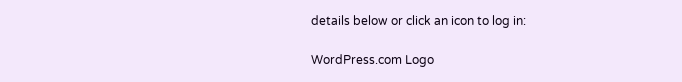details below or click an icon to log in:

WordPress.com Logo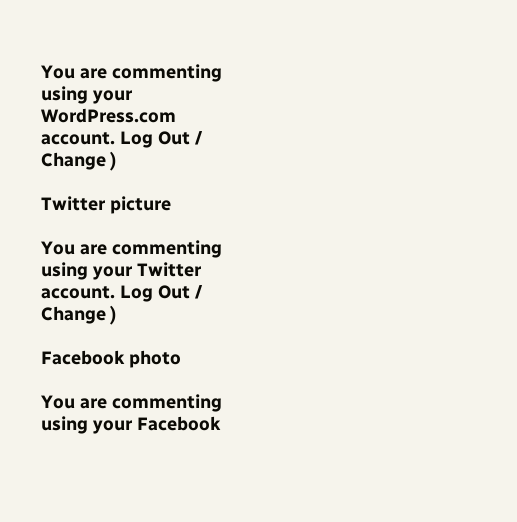You are commenting using your WordPress.com account. Log Out / Change )

Twitter picture

You are commenting using your Twitter account. Log Out / Change )

Facebook photo

You are commenting using your Facebook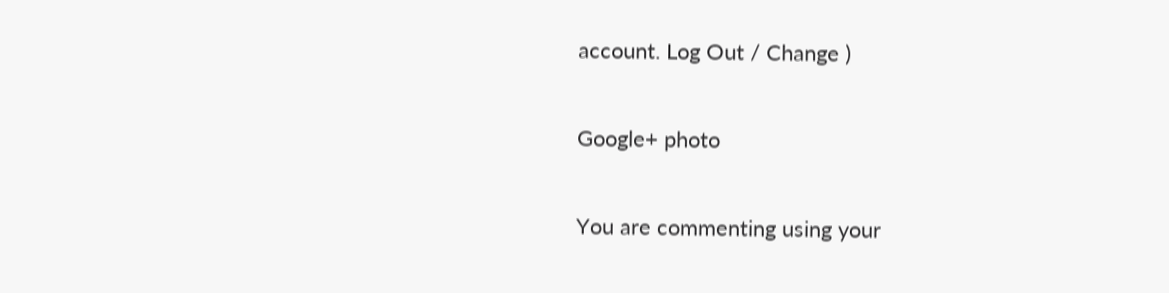account. Log Out / Change )

Google+ photo

You are commenting using your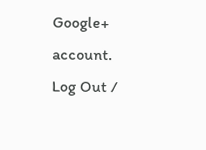Google+ account. Log Out /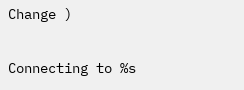Change )

Connecting to %s